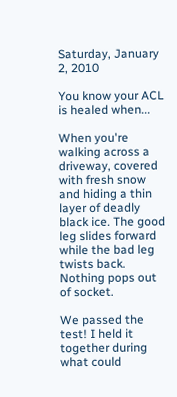Saturday, January 2, 2010

You know your ACL is healed when...

When you're walking across a driveway, covered with fresh snow and hiding a thin layer of deadly black ice. The good leg slides forward while the bad leg twists back. Nothing pops out of socket.

We passed the test! I held it together during what could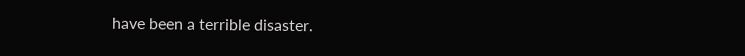have been a terrible disaster.